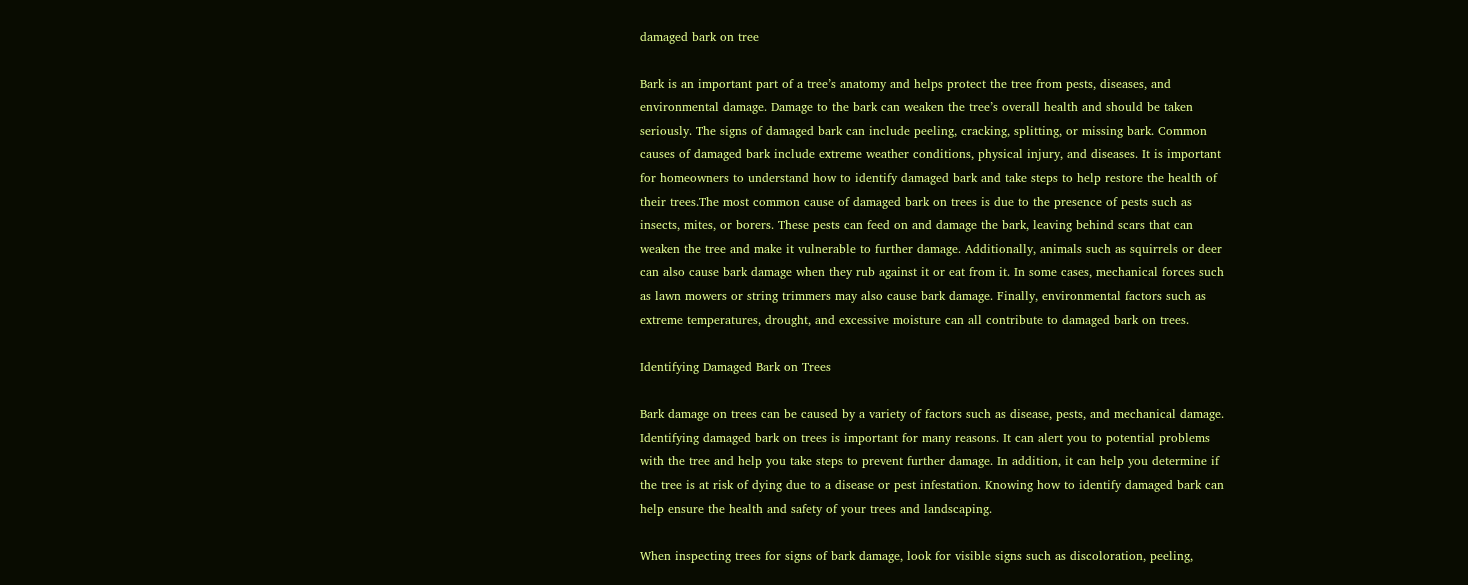damaged bark on tree

Bark is an important part of a tree’s anatomy and helps protect the tree from pests, diseases, and environmental damage. Damage to the bark can weaken the tree’s overall health and should be taken seriously. The signs of damaged bark can include peeling, cracking, splitting, or missing bark. Common causes of damaged bark include extreme weather conditions, physical injury, and diseases. It is important for homeowners to understand how to identify damaged bark and take steps to help restore the health of their trees.The most common cause of damaged bark on trees is due to the presence of pests such as insects, mites, or borers. These pests can feed on and damage the bark, leaving behind scars that can weaken the tree and make it vulnerable to further damage. Additionally, animals such as squirrels or deer can also cause bark damage when they rub against it or eat from it. In some cases, mechanical forces such as lawn mowers or string trimmers may also cause bark damage. Finally, environmental factors such as extreme temperatures, drought, and excessive moisture can all contribute to damaged bark on trees.

Identifying Damaged Bark on Trees

Bark damage on trees can be caused by a variety of factors such as disease, pests, and mechanical damage. Identifying damaged bark on trees is important for many reasons. It can alert you to potential problems with the tree and help you take steps to prevent further damage. In addition, it can help you determine if the tree is at risk of dying due to a disease or pest infestation. Knowing how to identify damaged bark can help ensure the health and safety of your trees and landscaping.

When inspecting trees for signs of bark damage, look for visible signs such as discoloration, peeling,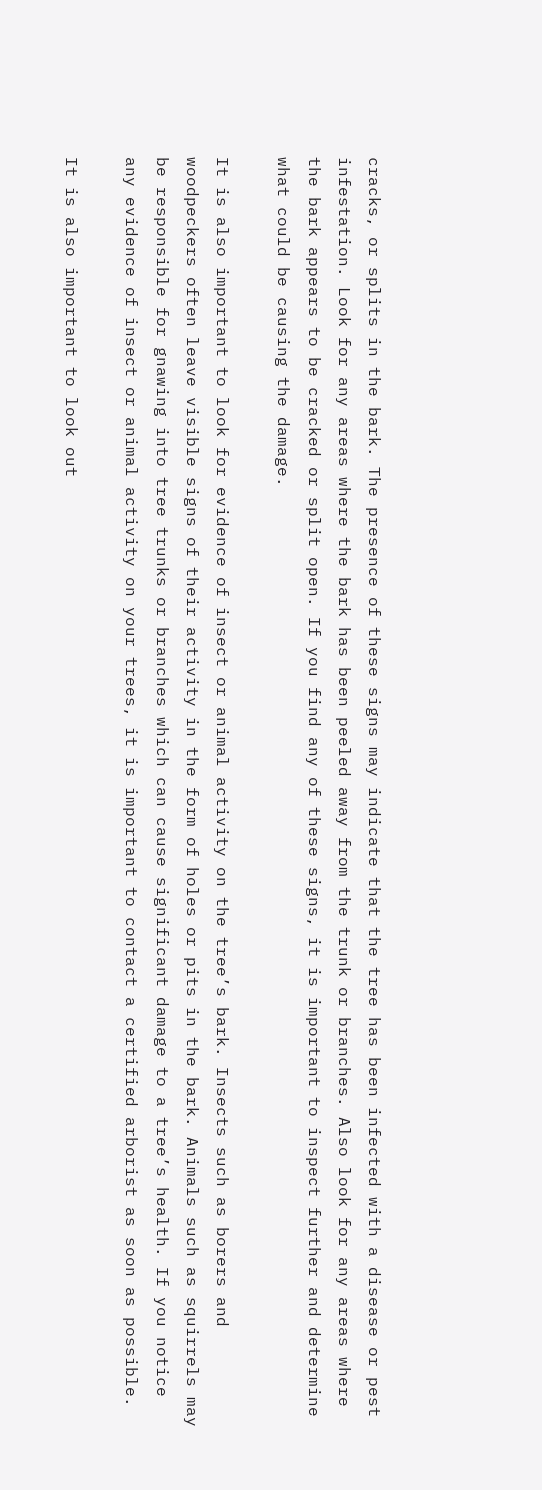cracks, or splits in the bark. The presence of these signs may indicate that the tree has been infected with a disease or pest infestation. Look for any areas where the bark has been peeled away from the trunk or branches. Also look for any areas where the bark appears to be cracked or split open. If you find any of these signs, it is important to inspect further and determine what could be causing the damage.

It is also important to look for evidence of insect or animal activity on the tree’s bark. Insects such as borers and woodpeckers often leave visible signs of their activity in the form of holes or pits in the bark. Animals such as squirrels may be responsible for gnawing into tree trunks or branches which can cause significant damage to a tree’s health. If you notice any evidence of insect or animal activity on your trees, it is important to contact a certified arborist as soon as possible.

It is also important to look out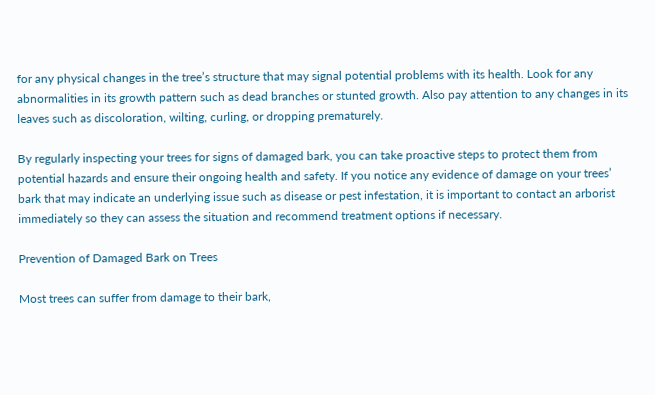for any physical changes in the tree’s structure that may signal potential problems with its health. Look for any abnormalities in its growth pattern such as dead branches or stunted growth. Also pay attention to any changes in its leaves such as discoloration, wilting, curling, or dropping prematurely.

By regularly inspecting your trees for signs of damaged bark, you can take proactive steps to protect them from potential hazards and ensure their ongoing health and safety. If you notice any evidence of damage on your trees’ bark that may indicate an underlying issue such as disease or pest infestation, it is important to contact an arborist immediately so they can assess the situation and recommend treatment options if necessary.

Prevention of Damaged Bark on Trees

Most trees can suffer from damage to their bark,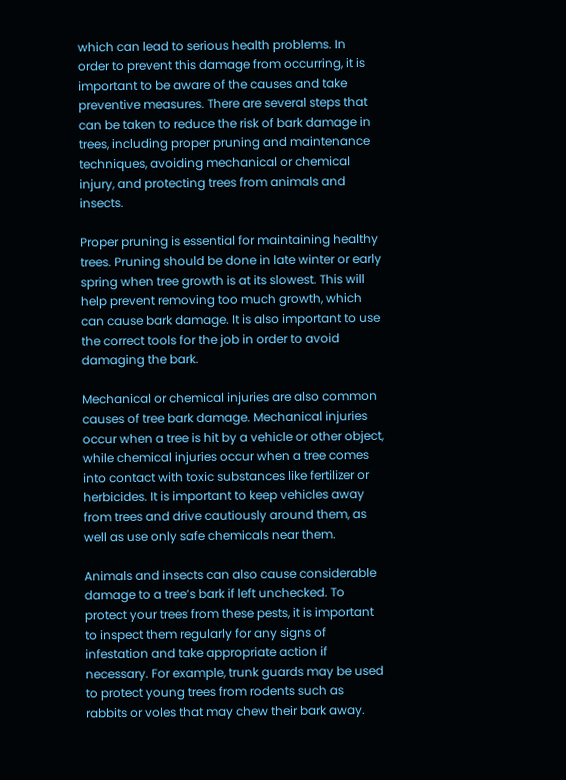which can lead to serious health problems. In order to prevent this damage from occurring, it is important to be aware of the causes and take preventive measures. There are several steps that can be taken to reduce the risk of bark damage in trees, including proper pruning and maintenance techniques, avoiding mechanical or chemical injury, and protecting trees from animals and insects.

Proper pruning is essential for maintaining healthy trees. Pruning should be done in late winter or early spring when tree growth is at its slowest. This will help prevent removing too much growth, which can cause bark damage. It is also important to use the correct tools for the job in order to avoid damaging the bark.

Mechanical or chemical injuries are also common causes of tree bark damage. Mechanical injuries occur when a tree is hit by a vehicle or other object, while chemical injuries occur when a tree comes into contact with toxic substances like fertilizer or herbicides. It is important to keep vehicles away from trees and drive cautiously around them, as well as use only safe chemicals near them.

Animals and insects can also cause considerable damage to a tree’s bark if left unchecked. To protect your trees from these pests, it is important to inspect them regularly for any signs of infestation and take appropriate action if necessary. For example, trunk guards may be used to protect young trees from rodents such as rabbits or voles that may chew their bark away.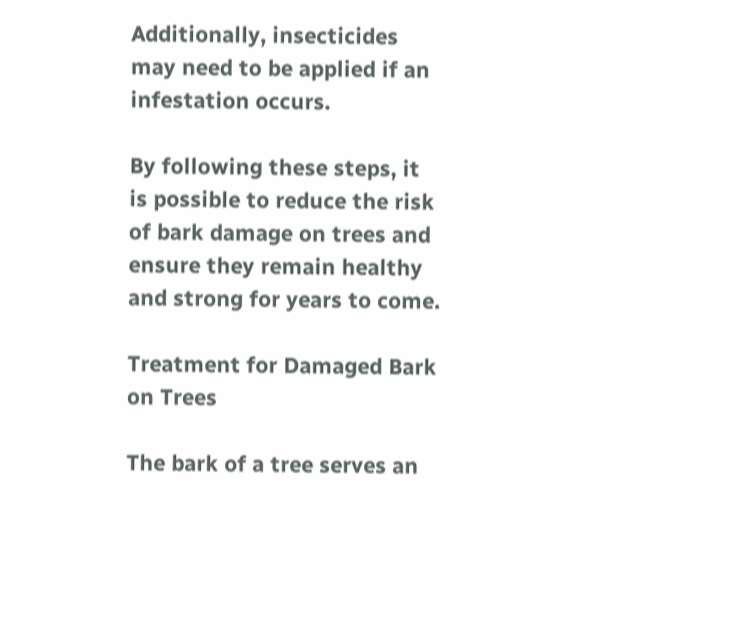Additionally, insecticides may need to be applied if an infestation occurs.

By following these steps, it is possible to reduce the risk of bark damage on trees and ensure they remain healthy and strong for years to come.

Treatment for Damaged Bark on Trees

The bark of a tree serves an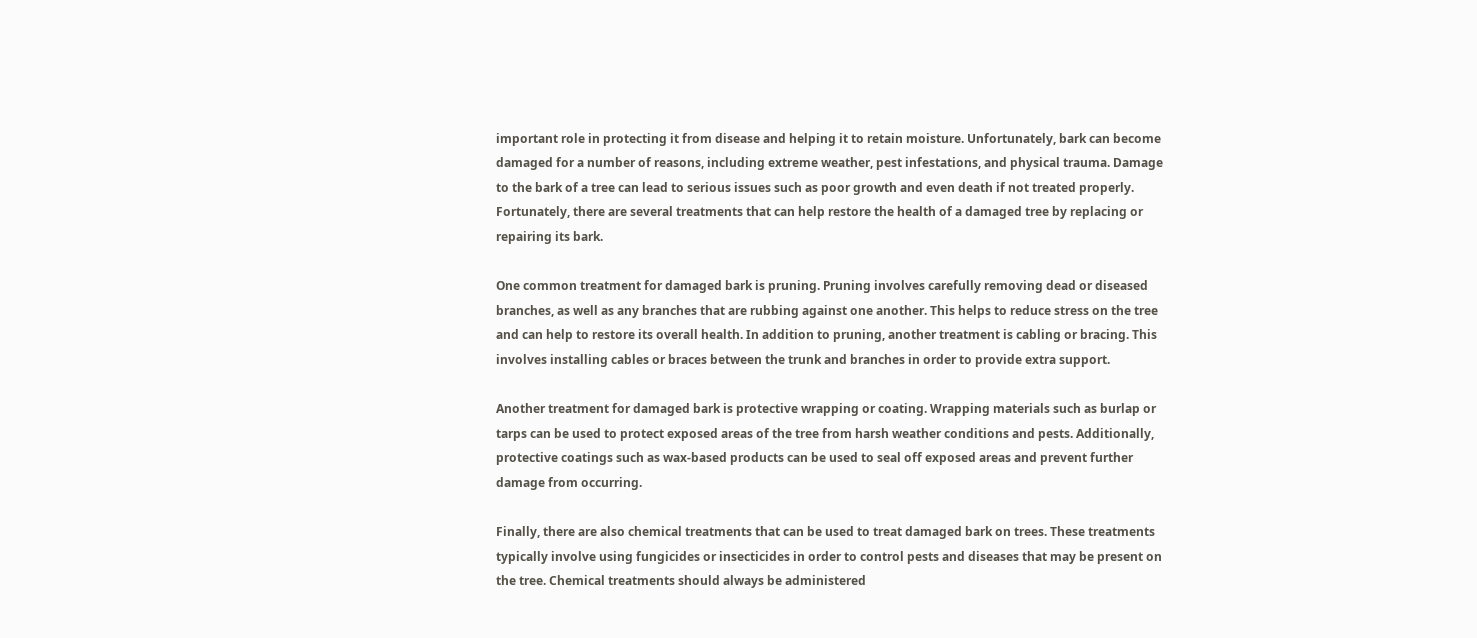important role in protecting it from disease and helping it to retain moisture. Unfortunately, bark can become damaged for a number of reasons, including extreme weather, pest infestations, and physical trauma. Damage to the bark of a tree can lead to serious issues such as poor growth and even death if not treated properly. Fortunately, there are several treatments that can help restore the health of a damaged tree by replacing or repairing its bark.

One common treatment for damaged bark is pruning. Pruning involves carefully removing dead or diseased branches, as well as any branches that are rubbing against one another. This helps to reduce stress on the tree and can help to restore its overall health. In addition to pruning, another treatment is cabling or bracing. This involves installing cables or braces between the trunk and branches in order to provide extra support.

Another treatment for damaged bark is protective wrapping or coating. Wrapping materials such as burlap or tarps can be used to protect exposed areas of the tree from harsh weather conditions and pests. Additionally, protective coatings such as wax-based products can be used to seal off exposed areas and prevent further damage from occurring.

Finally, there are also chemical treatments that can be used to treat damaged bark on trees. These treatments typically involve using fungicides or insecticides in order to control pests and diseases that may be present on the tree. Chemical treatments should always be administered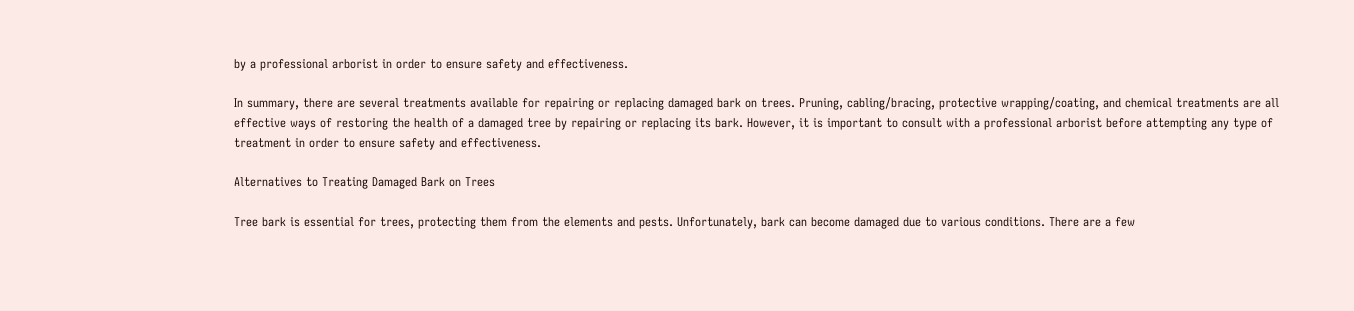by a professional arborist in order to ensure safety and effectiveness.

In summary, there are several treatments available for repairing or replacing damaged bark on trees. Pruning, cabling/bracing, protective wrapping/coating, and chemical treatments are all effective ways of restoring the health of a damaged tree by repairing or replacing its bark. However, it is important to consult with a professional arborist before attempting any type of treatment in order to ensure safety and effectiveness.

Alternatives to Treating Damaged Bark on Trees

Tree bark is essential for trees, protecting them from the elements and pests. Unfortunately, bark can become damaged due to various conditions. There are a few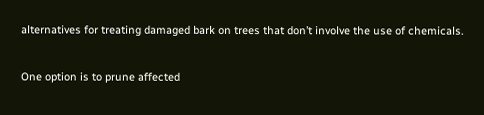alternatives for treating damaged bark on trees that don’t involve the use of chemicals.

One option is to prune affected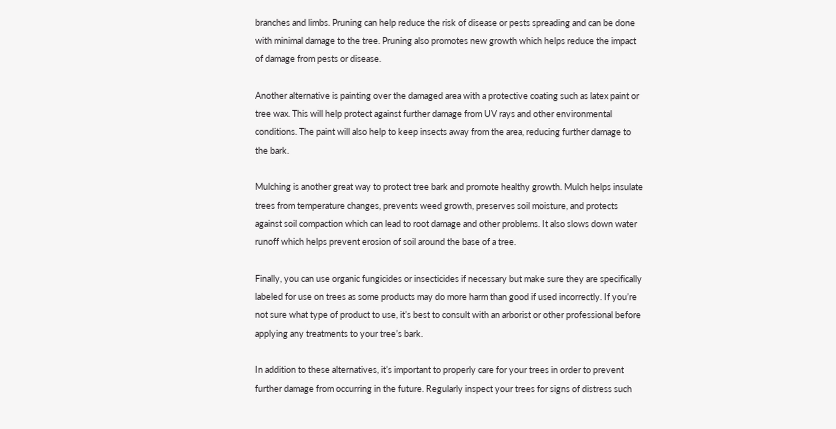branches and limbs. Pruning can help reduce the risk of disease or pests spreading and can be done with minimal damage to the tree. Pruning also promotes new growth which helps reduce the impact of damage from pests or disease.

Another alternative is painting over the damaged area with a protective coating such as latex paint or tree wax. This will help protect against further damage from UV rays and other environmental conditions. The paint will also help to keep insects away from the area, reducing further damage to the bark.

Mulching is another great way to protect tree bark and promote healthy growth. Mulch helps insulate trees from temperature changes, prevents weed growth, preserves soil moisture, and protects against soil compaction which can lead to root damage and other problems. It also slows down water runoff which helps prevent erosion of soil around the base of a tree.

Finally, you can use organic fungicides or insecticides if necessary but make sure they are specifically labeled for use on trees as some products may do more harm than good if used incorrectly. If you’re not sure what type of product to use, it’s best to consult with an arborist or other professional before applying any treatments to your tree’s bark.

In addition to these alternatives, it’s important to properly care for your trees in order to prevent further damage from occurring in the future. Regularly inspect your trees for signs of distress such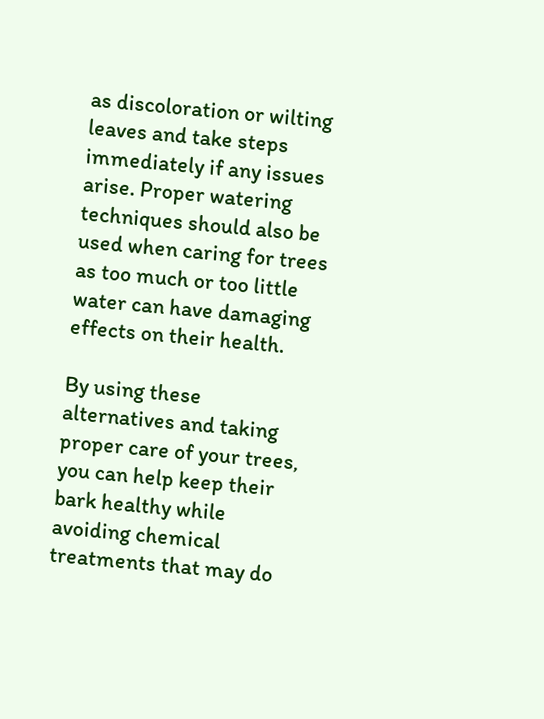as discoloration or wilting leaves and take steps immediately if any issues arise. Proper watering techniques should also be used when caring for trees as too much or too little water can have damaging effects on their health.

By using these alternatives and taking proper care of your trees, you can help keep their bark healthy while avoiding chemical treatments that may do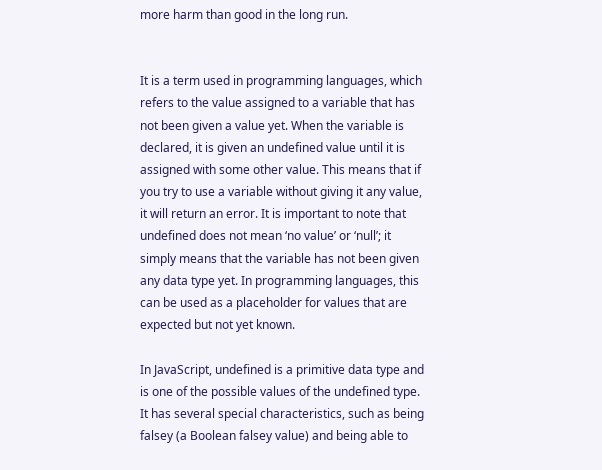more harm than good in the long run.


It is a term used in programming languages, which refers to the value assigned to a variable that has not been given a value yet. When the variable is declared, it is given an undefined value until it is assigned with some other value. This means that if you try to use a variable without giving it any value, it will return an error. It is important to note that undefined does not mean ‘no value’ or ‘null’; it simply means that the variable has not been given any data type yet. In programming languages, this can be used as a placeholder for values that are expected but not yet known.

In JavaScript, undefined is a primitive data type and is one of the possible values of the undefined type. It has several special characteristics, such as being falsey (a Boolean falsey value) and being able to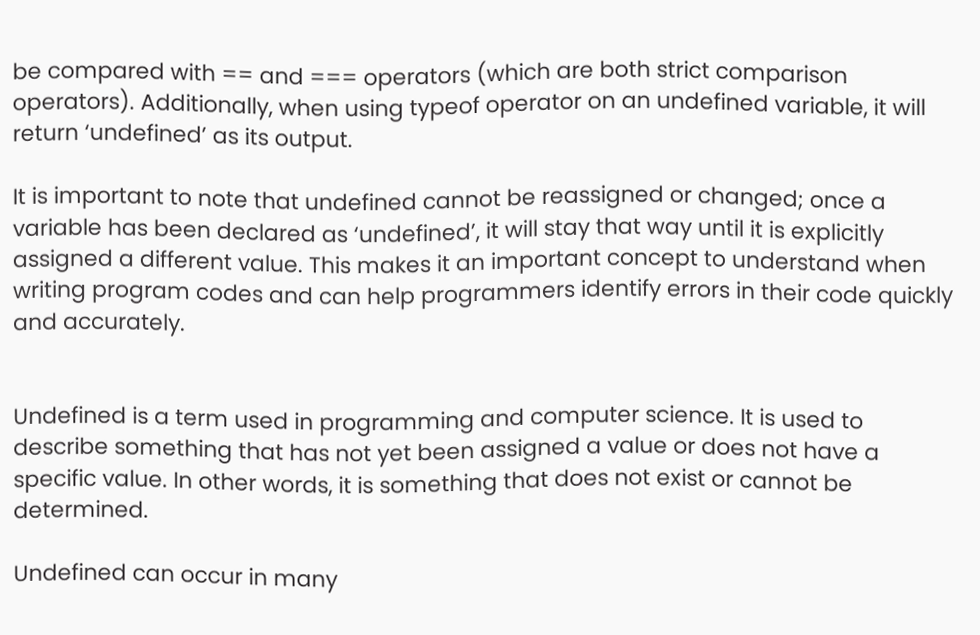be compared with == and === operators (which are both strict comparison operators). Additionally, when using typeof operator on an undefined variable, it will return ‘undefined’ as its output.

It is important to note that undefined cannot be reassigned or changed; once a variable has been declared as ‘undefined’, it will stay that way until it is explicitly assigned a different value. This makes it an important concept to understand when writing program codes and can help programmers identify errors in their code quickly and accurately.


Undefined is a term used in programming and computer science. It is used to describe something that has not yet been assigned a value or does not have a specific value. In other words, it is something that does not exist or cannot be determined.

Undefined can occur in many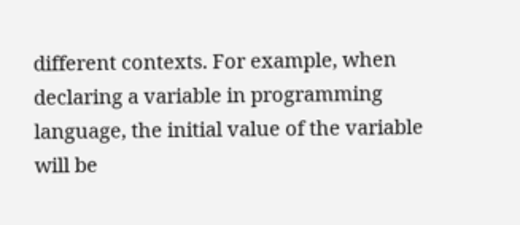different contexts. For example, when declaring a variable in programming language, the initial value of the variable will be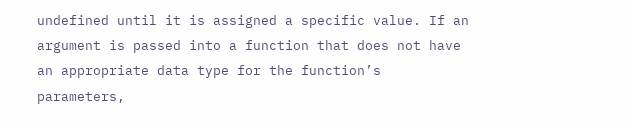undefined until it is assigned a specific value. If an argument is passed into a function that does not have an appropriate data type for the function’s parameters,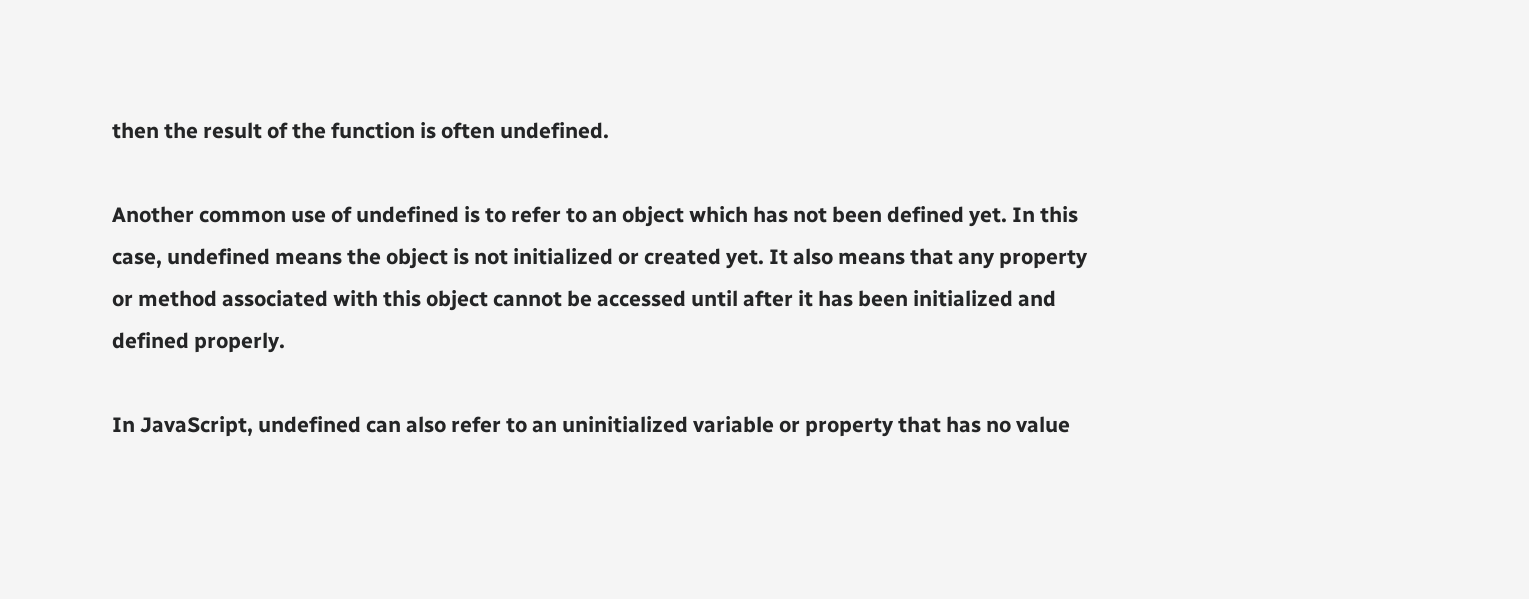then the result of the function is often undefined.

Another common use of undefined is to refer to an object which has not been defined yet. In this case, undefined means the object is not initialized or created yet. It also means that any property or method associated with this object cannot be accessed until after it has been initialized and defined properly.

In JavaScript, undefined can also refer to an uninitialized variable or property that has no value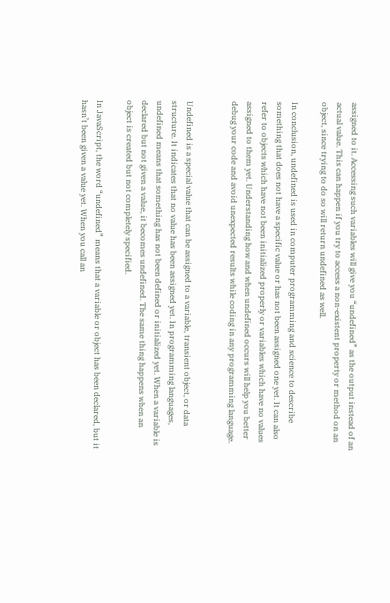assigned to it. Accessing such variables will give you “undefined” as the output instead of an actual value. This can happen if you try to access a non-existent property or method on an object, since trying to do so will return undefined as well.

In conclusion, undefined is used in computer programming and science to describe something that does not have a specific value or has not been assigned one yet. It can also refer to objects which have not been initialized properly or variables which have no values assigned to them yet. Understanding how and when undefined occurs will help you better debug your code and avoid unexpected results while coding in any programming language.


Undefined is a special value that can be assigned to a variable, transient object, or data structure. It indicates that no value has been assigned yet. In programming languages, undefined means that something has not been defined or initialized yet. When a variable is declared but not given a value, it becomes undefined. The same thing happens when an object is created but not completely specified.

In JavaScript, the word “undefined” means that a variable or object has been declared, but it hasn’t been given a value yet. When you call an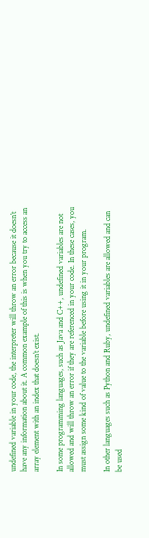undefined variable in your code, the interpreter will throw an error because it doesn’t have any information about it. A common example of this is when you try to access an array element with an index that doesn’t exist.

In some programming languages, such as Java and C++, undefined variables are not allowed and will throw an error if they are referenced in your code. In these cases, you must assign some kind of value to the variable before using it in your program.

In other languages such as Python and Ruby, undefined variables are allowed and can be used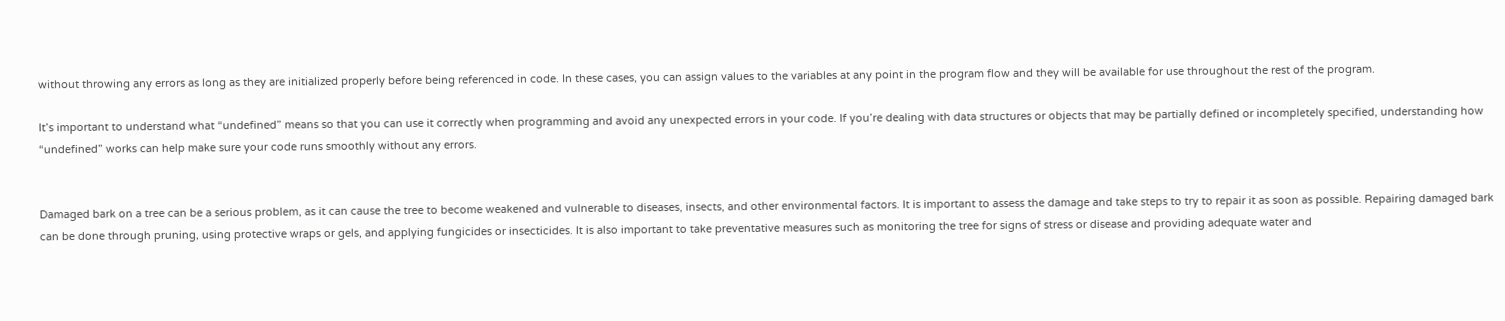without throwing any errors as long as they are initialized properly before being referenced in code. In these cases, you can assign values to the variables at any point in the program flow and they will be available for use throughout the rest of the program.

It’s important to understand what “undefined” means so that you can use it correctly when programming and avoid any unexpected errors in your code. If you’re dealing with data structures or objects that may be partially defined or incompletely specified, understanding how “undefined” works can help make sure your code runs smoothly without any errors.


Damaged bark on a tree can be a serious problem, as it can cause the tree to become weakened and vulnerable to diseases, insects, and other environmental factors. It is important to assess the damage and take steps to try to repair it as soon as possible. Repairing damaged bark can be done through pruning, using protective wraps or gels, and applying fungicides or insecticides. It is also important to take preventative measures such as monitoring the tree for signs of stress or disease and providing adequate water and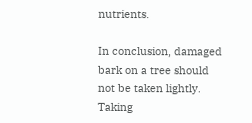nutrients.

In conclusion, damaged bark on a tree should not be taken lightly. Taking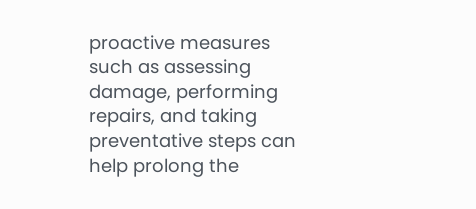proactive measures such as assessing damage, performing repairs, and taking preventative steps can help prolong the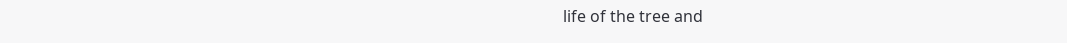life of the tree and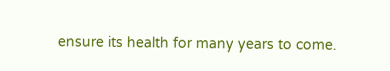ensure its health for many years to come.